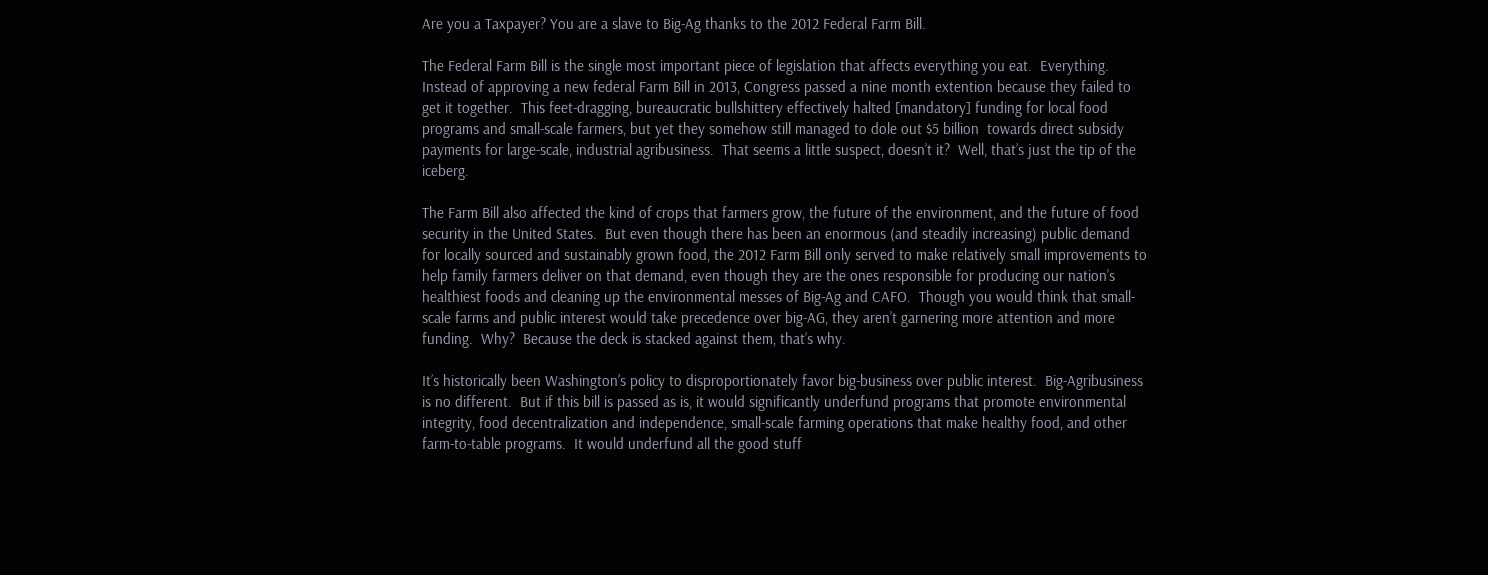Are you a Taxpayer? You are a slave to Big-Ag thanks to the 2012 Federal Farm Bill.

The Federal Farm Bill is the single most important piece of legislation that affects everything you eat.  Everything. Instead of approving a new federal Farm Bill in 2013, Congress passed a nine month extention because they failed to get it together.  This feet-dragging, bureaucratic bullshittery effectively halted [mandatory] funding for local food programs and small-scale farmers, but yet they somehow still managed to dole out $5 billion  towards direct subsidy payments for large-scale, industrial agribusiness.  That seems a little suspect, doesn’t it?  Well, that’s just the tip of the iceberg.

The Farm Bill also affected the kind of crops that farmers grow, the future of the environment, and the future of food security in the United States.  But even though there has been an enormous (and steadily increasing) public demand for locally sourced and sustainably grown food, the 2012 Farm Bill only served to make relatively small improvements to help family farmers deliver on that demand, even though they are the ones responsible for producing our nation’s healthiest foods and cleaning up the environmental messes of Big-Ag and CAFO.  Though you would think that small-scale farms and public interest would take precedence over big-AG, they aren’t garnering more attention and more funding.  Why?  Because the deck is stacked against them, that’s why.

It’s historically been Washington’s policy to disproportionately favor big-business over public interest.  Big-Agribusiness is no different.  But if this bill is passed as is, it would significantly underfund programs that promote environmental integrity, food decentralization and independence, small-scale farming operations that make healthy food, and other farm-to-table programs.  It would underfund all the good stuff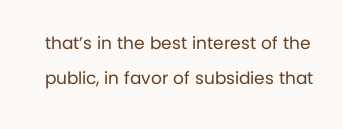that’s in the best interest of the public, in favor of subsidies that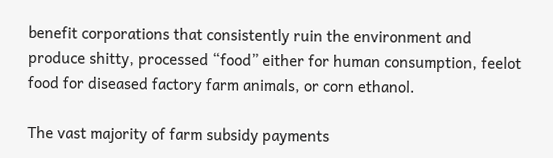benefit corporations that consistently ruin the environment and produce shitty, processed “food” either for human consumption, feelot food for diseased factory farm animals, or corn ethanol.

The vast majority of farm subsidy payments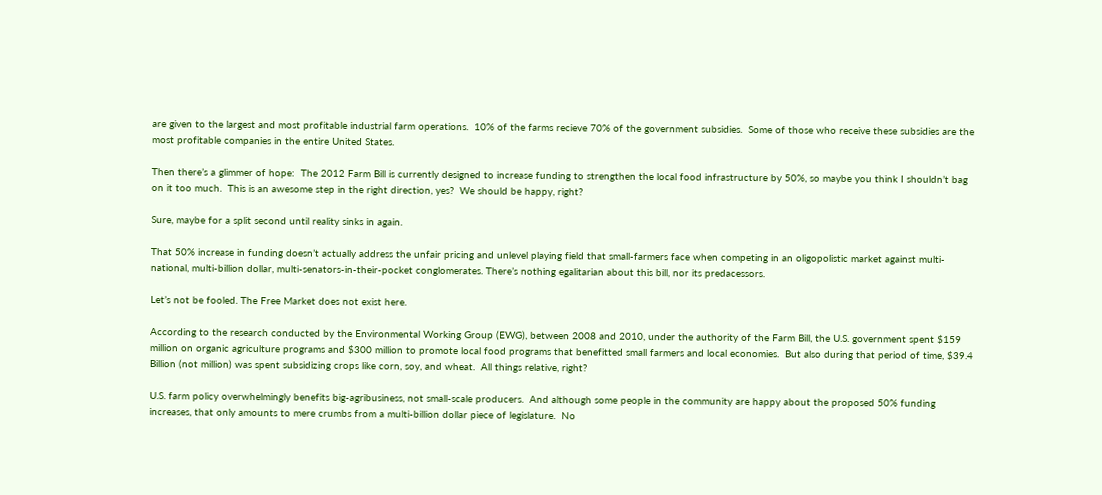are given to the largest and most profitable industrial farm operations.  10% of the farms recieve 70% of the government subsidies.  Some of those who receive these subsidies are the most profitable companies in the entire United States.

Then there’s a glimmer of hope:  The 2012 Farm Bill is currently designed to increase funding to strengthen the local food infrastructure by 50%, so maybe you think I shouldn’t bag on it too much.  This is an awesome step in the right direction, yes?  We should be happy, right?

Sure, maybe for a split second until reality sinks in again.

That 50% increase in funding doesn’t actually address the unfair pricing and unlevel playing field that small-farmers face when competing in an oligopolistic market against multi-national, multi-billion dollar, multi-senators-in-their-pocket conglomerates. There’s nothing egalitarian about this bill, nor its predacessors.

Let’s not be fooled. The Free Market does not exist here.

According to the research conducted by the Environmental Working Group (EWG), between 2008 and 2010, under the authority of the Farm Bill, the U.S. government spent $159 million on organic agriculture programs and $300 million to promote local food programs that benefitted small farmers and local economies.  But also during that period of time, $39.4 Billion (not million) was spent subsidizing crops like corn, soy, and wheat.  All things relative, right?

U.S. farm policy overwhelmingly benefits big-agribusiness, not small-scale producers.  And although some people in the community are happy about the proposed 50% funding increases, that only amounts to mere crumbs from a multi-billion dollar piece of legislature.  No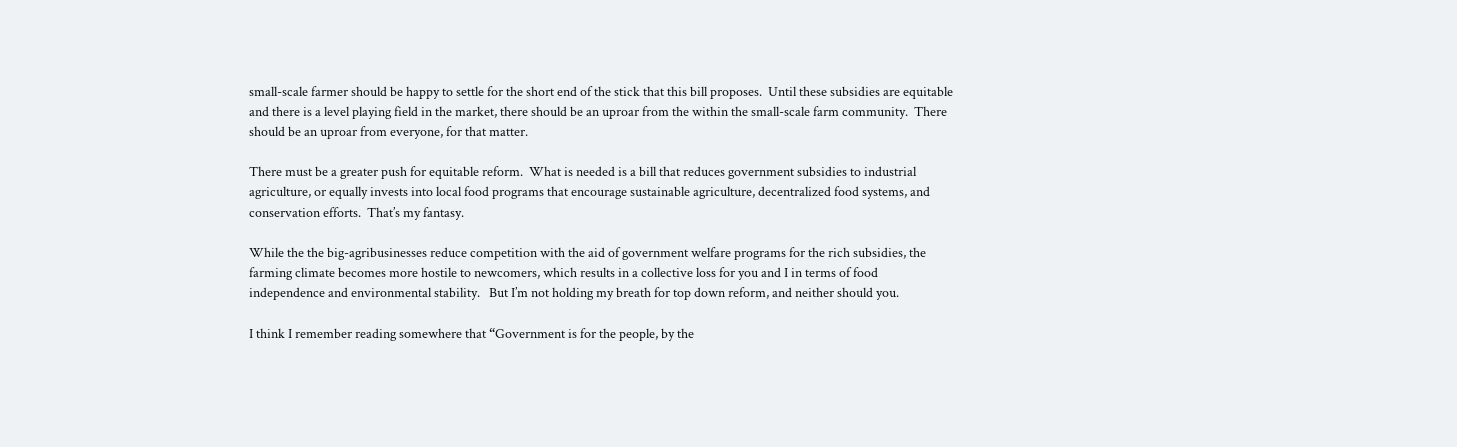small-scale farmer should be happy to settle for the short end of the stick that this bill proposes.  Until these subsidies are equitable and there is a level playing field in the market, there should be an uproar from the within the small-scale farm community.  There should be an uproar from everyone, for that matter.

There must be a greater push for equitable reform.  What is needed is a bill that reduces government subsidies to industrial agriculture, or equally invests into local food programs that encourage sustainable agriculture, decentralized food systems, and conservation efforts.  That’s my fantasy.

While the the big-agribusinesses reduce competition with the aid of government welfare programs for the rich subsidies, the farming climate becomes more hostile to newcomers, which results in a collective loss for you and I in terms of food independence and environmental stability.   But I’m not holding my breath for top down reform, and neither should you.

I think I remember reading somewhere that “Government is for the people, by the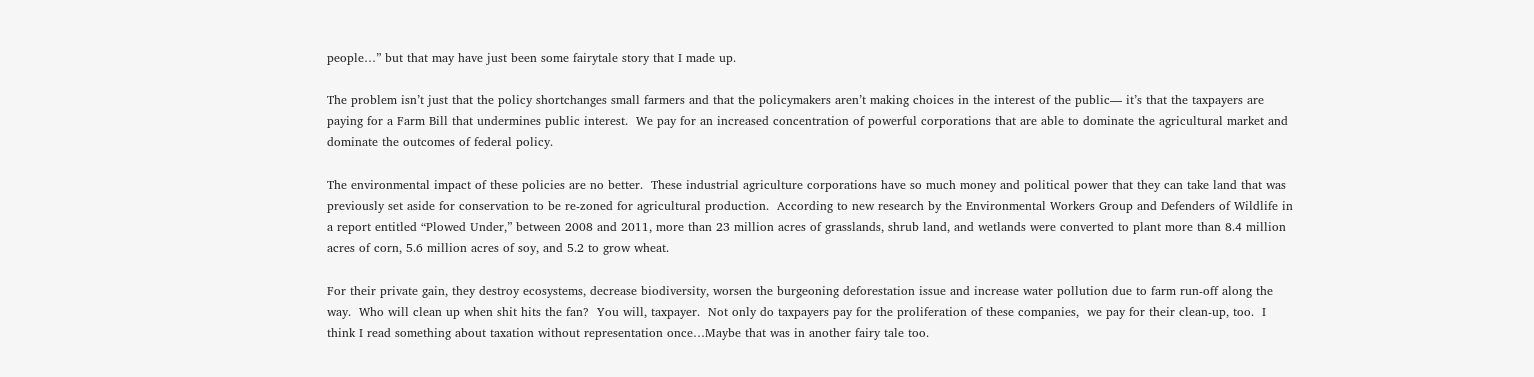people…” but that may have just been some fairytale story that I made up.

The problem isn’t just that the policy shortchanges small farmers and that the policymakers aren’t making choices in the interest of the public— it’s that the taxpayers are paying for a Farm Bill that undermines public interest.  We pay for an increased concentration of powerful corporations that are able to dominate the agricultural market and dominate the outcomes of federal policy.

The environmental impact of these policies are no better.  These industrial agriculture corporations have so much money and political power that they can take land that was previously set aside for conservation to be re-zoned for agricultural production.  According to new research by the Environmental Workers Group and Defenders of Wildlife in a report entitled “Plowed Under,” between 2008 and 2011, more than 23 million acres of grasslands, shrub land, and wetlands were converted to plant more than 8.4 million acres of corn, 5.6 million acres of soy, and 5.2 to grow wheat.

For their private gain, they destroy ecosystems, decrease biodiversity, worsen the burgeoning deforestation issue and increase water pollution due to farm run-off along the way.  Who will clean up when shit hits the fan?  You will, taxpayer.  Not only do taxpayers pay for the proliferation of these companies,  we pay for their clean-up, too.  I think I read something about taxation without representation once…Maybe that was in another fairy tale too.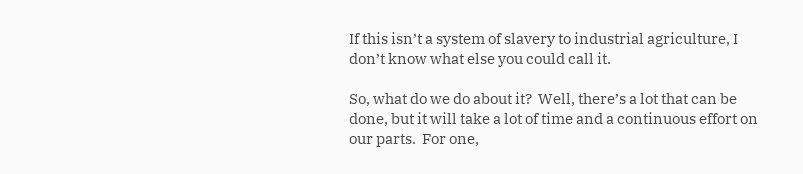If this isn’t a system of slavery to industrial agriculture, I don’t know what else you could call it.

So, what do we do about it?  Well, there’s a lot that can be done, but it will take a lot of time and a continuous effort on our parts.  For one,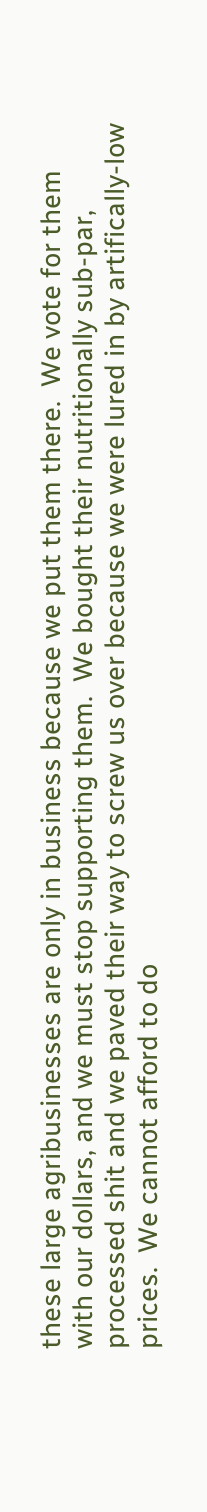these large agribusinesses are only in business because we put them there.  We vote for them with our dollars, and we must stop supporting them.  We bought their nutritionally sub-par, processed shit and we paved their way to screw us over because we were lured in by artifically-low prices.  We cannot afford to do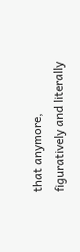that anymore, figuratively and literally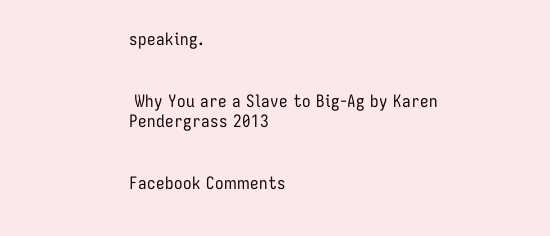speaking.


 Why You are a Slave to Big-Ag by Karen Pendergrass 2013


Facebook Comments